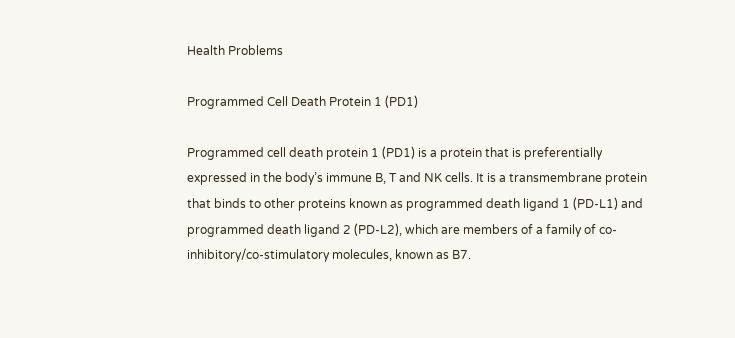Health Problems

Programmed Cell Death Protein 1 (PD1)

Programmed cell death protein 1 (PD1) is a protein that is preferentially expressed in the body’s immune B, T and NK cells. It is a transmembrane protein that binds to other proteins known as programmed death ligand 1 (PD-L1) and programmed death ligand 2 (PD-L2), which are members of a family of co-inhibitory/co-stimulatory molecules, known as B7.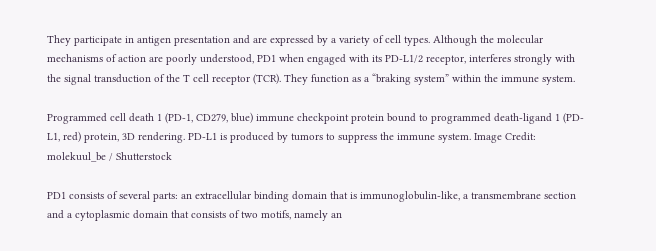They participate in antigen presentation and are expressed by a variety of cell types. Although the molecular mechanisms of action are poorly understood, PD1 when engaged with its PD-L1/2 receptor, interferes strongly with the signal transduction of the T cell receptor (TCR). They function as a “braking system” within the immune system.

Programmed cell death 1 (PD-1, CD279, blue) immune checkpoint protein bound to programmed death-ligand 1 (PD-L1, red) protein, 3D rendering. PD-L1 is produced by tumors to suppress the immune system. Image Credit: molekuul_be / Shutterstock

PD1 consists of several parts: an extracellular binding domain that is immunoglobulin-like, a transmembrane section and a cytoplasmic domain that consists of two motifs, namely an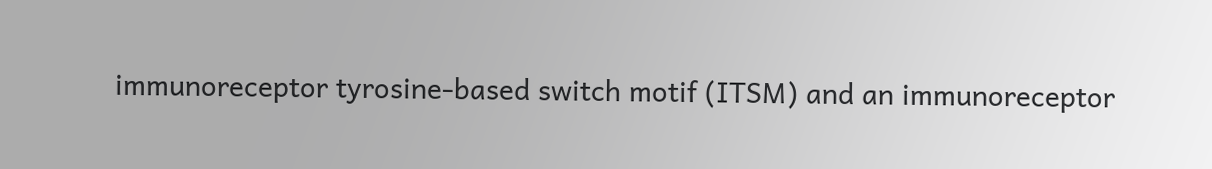immunoreceptor tyrosine-based switch motif (ITSM) and an immunoreceptor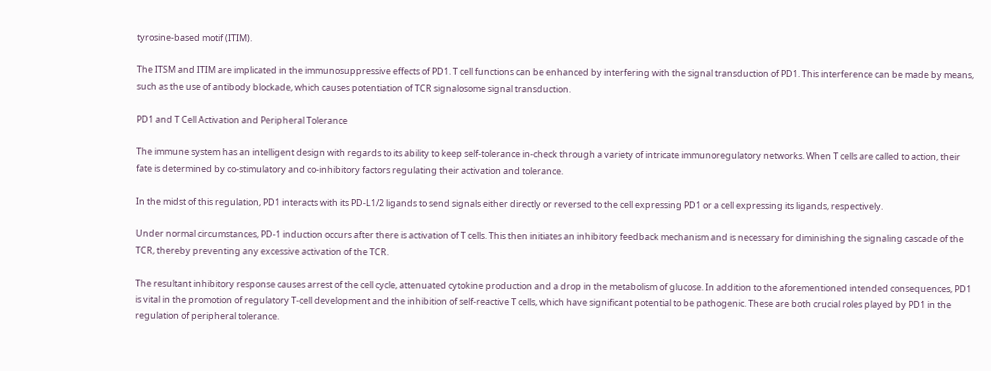tyrosine-based motif (ITIM).

The ITSM and ITIM are implicated in the immunosuppressive effects of PD1. T cell functions can be enhanced by interfering with the signal transduction of PD1. This interference can be made by means, such as the use of antibody blockade, which causes potentiation of TCR signalosome signal transduction.

PD1 and T Cell Activation and Peripheral Tolerance

The immune system has an intelligent design with regards to its ability to keep self-tolerance in-check through a variety of intricate immunoregulatory networks. When T cells are called to action, their fate is determined by co-stimulatory and co-inhibitory factors regulating their activation and tolerance.

In the midst of this regulation, PD1 interacts with its PD-L1/2 ligands to send signals either directly or reversed to the cell expressing PD1 or a cell expressing its ligands, respectively.

Under normal circumstances, PD-1 induction occurs after there is activation of T cells. This then initiates an inhibitory feedback mechanism and is necessary for diminishing the signaling cascade of the TCR, thereby preventing any excessive activation of the TCR.

The resultant inhibitory response causes arrest of the cell cycle, attenuated cytokine production and a drop in the metabolism of glucose. In addition to the aforementioned intended consequences, PD1 is vital in the promotion of regulatory T-cell development and the inhibition of self-reactive T cells, which have significant potential to be pathogenic. These are both crucial roles played by PD1 in the regulation of peripheral tolerance.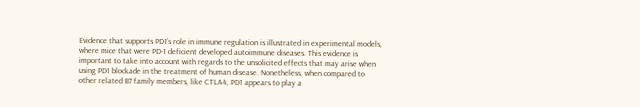Evidence that supports PD1’s role in immune regulation is illustrated in experimental models, where mice that were PD-1 deficient developed autoimmune diseases. This evidence is important to take into account with regards to the unsolicited effects that may arise when using PD1 blockade in the treatment of human disease. Nonetheless, when compared to other related B7 family members, like CTLA4, PD1 appears to play a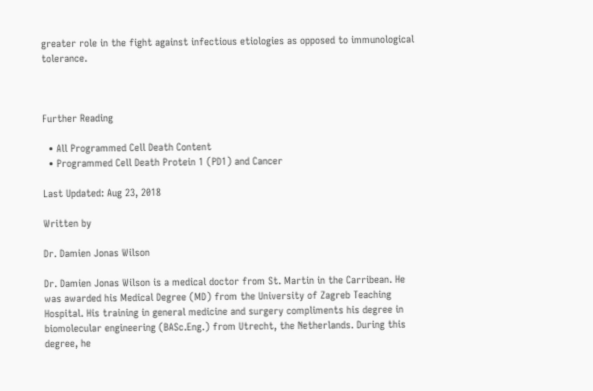greater role in the fight against infectious etiologies as opposed to immunological tolerance.



Further Reading

  • All Programmed Cell Death Content
  • Programmed Cell Death Protein 1 (PD1) and Cancer

Last Updated: Aug 23, 2018

Written by

Dr. Damien Jonas Wilson

Dr. Damien Jonas Wilson is a medical doctor from St. Martin in the Carribean. He was awarded his Medical Degree (MD) from the University of Zagreb Teaching Hospital. His training in general medicine and surgery compliments his degree in biomolecular engineering (BASc.Eng.) from Utrecht, the Netherlands. During this degree, he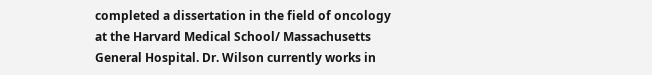completed a dissertation in the field of oncology at the Harvard Medical School/ Massachusetts General Hospital. Dr. Wilson currently works in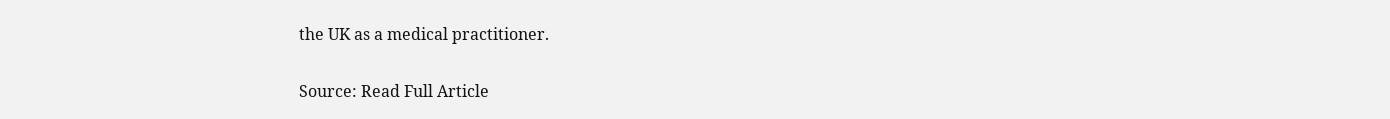the UK as a medical practitioner.

Source: Read Full Article